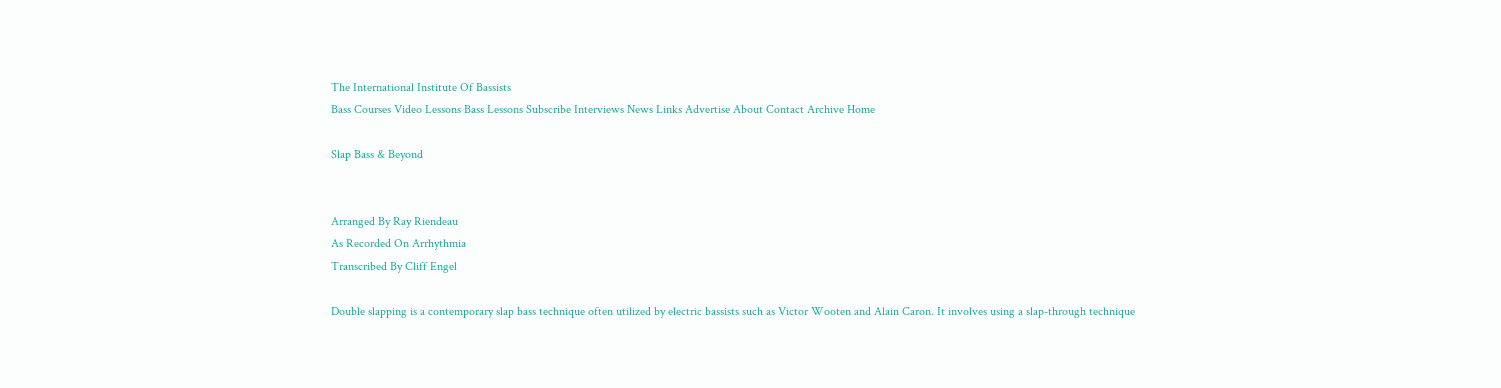The International Institute Of Bassists
Bass Courses Video Lessons Bass Lessons Subscribe Interviews News Links Advertise About Contact Archive Home

Slap Bass & Beyond


Arranged By Ray Riendeau
As Recorded On Arrhythmia
Transcribed By Cliff Engel

Double slapping is a contemporary slap bass technique often utilized by electric bassists such as Victor Wooten and Alain Caron. It involves using a slap-through technique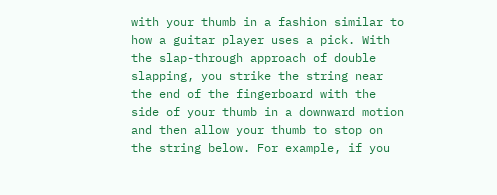with your thumb in a fashion similar to how a guitar player uses a pick. With the slap-through approach of double slapping, you strike the string near the end of the fingerboard with the side of your thumb in a downward motion and then allow your thumb to stop on the string below. For example, if you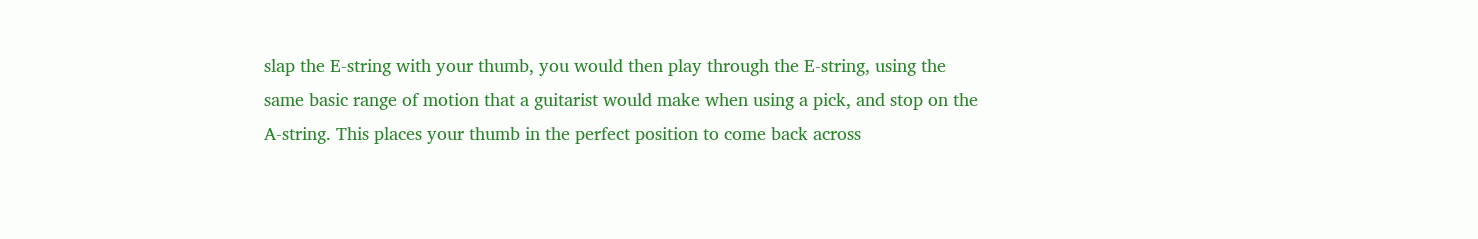slap the E-string with your thumb, you would then play through the E-string, using the same basic range of motion that a guitarist would make when using a pick, and stop on the A-string. This places your thumb in the perfect position to come back across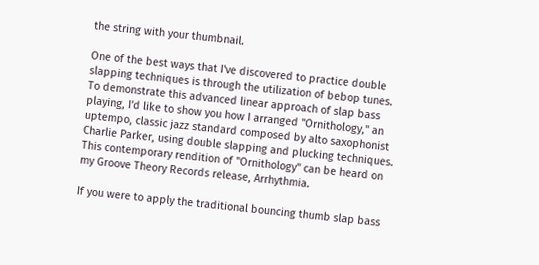the string with your thumbnail.

One of the best ways that I've discovered to practice double slapping techniques is through the utilization of bebop tunes. To demonstrate this advanced linear approach of slap bass playing, I'd like to show you how I arranged "Ornithology," an uptempo, classic jazz standard composed by alto saxophonist Charlie Parker, using double slapping and plucking techniques. This contemporary rendition of "Ornithology" can be heard on my Groove Theory Records release, Arrhythmia.

If you were to apply the traditional bouncing thumb slap bass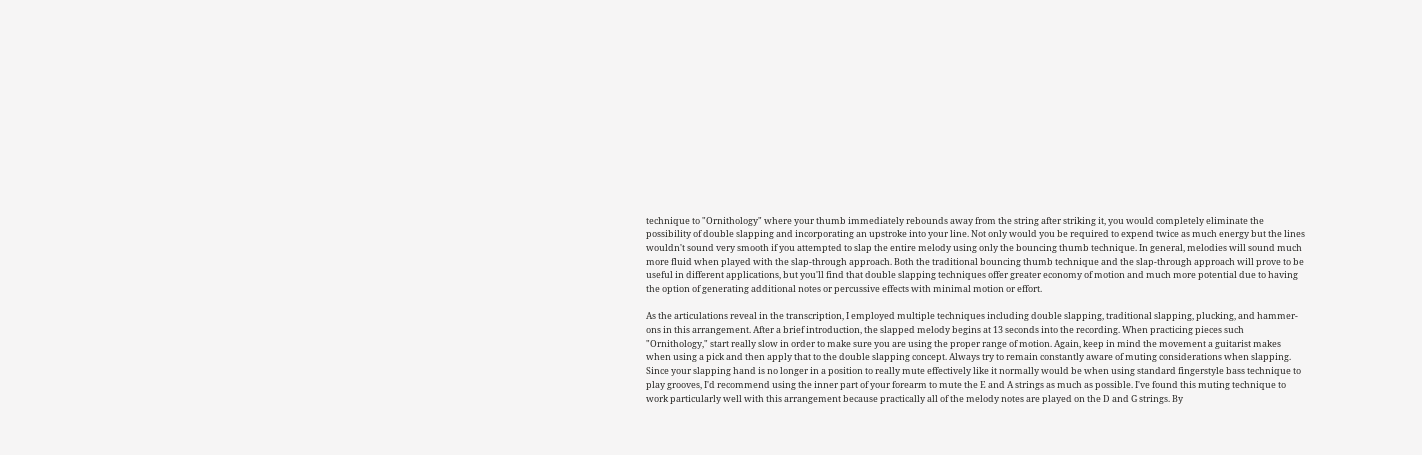technique to "Ornithology" where your thumb immediately rebounds away from the string after striking it, you would completely eliminate the possibility of double slapping and incorporating an upstroke into your line. Not only would you be required to expend twice as much energy but the lines wouldn't sound very smooth if you attempted to slap the entire melody using only the bouncing thumb technique. In general, melodies will sound much more fluid when played with the slap-through approach. Both the traditional bouncing thumb technique and the slap-through approach will prove to be useful in different applications, but you'll find that double slapping techniques offer greater economy of motion and much more potential due to having the option of generating additional notes or percussive effects with minimal motion or effort.

As the articulations reveal in the transcription, I employed multiple techniques including double slapping, traditional slapping, plucking, and hammer-ons in this arrangement. After a brief introduction, the slapped melody begins at 13 seconds into the recording. When practicing pieces such "Ornithology," start really slow in order to make sure you are using the proper range of motion. Again, keep in mind the movement a guitarist makes when using a pick and then apply that to the double slapping concept. Always try to remain constantly aware of muting considerations when slapping. Since your slapping hand is no longer in a position to really mute effectively like it normally would be when using standard fingerstyle bass technique to play grooves, I'd recommend using the inner part of your forearm to mute the E and A strings as much as possible. I've found this muting technique to work particularly well with this arrangement because practically all of the melody notes are played on the D and G strings. By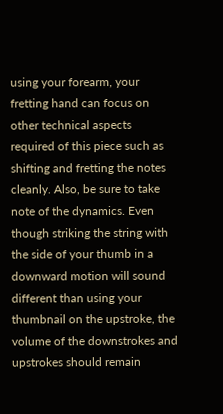using your forearm, your fretting hand can focus on other technical aspects required of this piece such as shifting and fretting the notes cleanly. Also, be sure to take note of the dynamics. Even though striking the string with the side of your thumb in a downward motion will sound different than using your thumbnail on the upstroke, the volume of the downstrokes and upstrokes should remain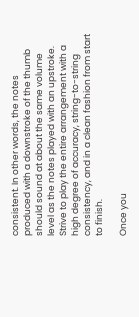consistent. In other words, the notes produced with a downstroke of the thumb should sound at about the same volume level as the notes played with an upstroke. Strive to play the entire arrangement with a high degree of accuracy, string-to-string consistency, and in a clean fashion from start to finish.

Once you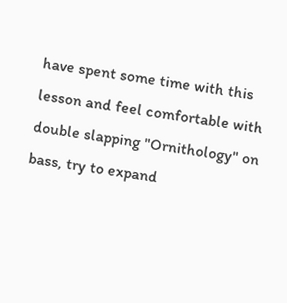have spent some time with this lesson and feel comfortable with double slapping "Ornithology" on bass, try to expand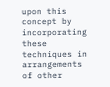upon this concept by incorporating these techniques in arrangements of other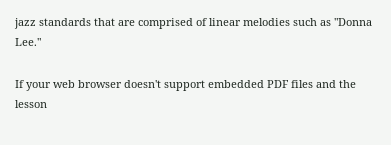jazz standards that are comprised of linear melodies such as "Donna Lee."

If your web browser doesn't support embedded PDF files and the lesson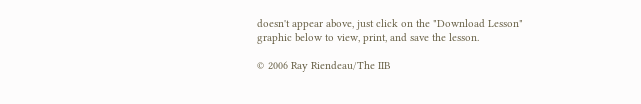doesn't appear above, just click on the "Download Lesson" graphic below to view, print, and save the lesson.

© 2006 Ray Riendeau/The IIB